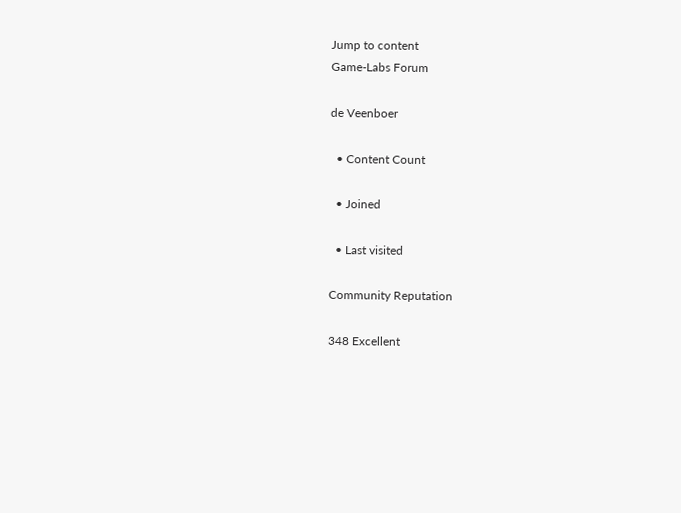Jump to content
Game-Labs Forum

de Veenboer

  • Content Count

  • Joined

  • Last visited

Community Reputation

348 Excellent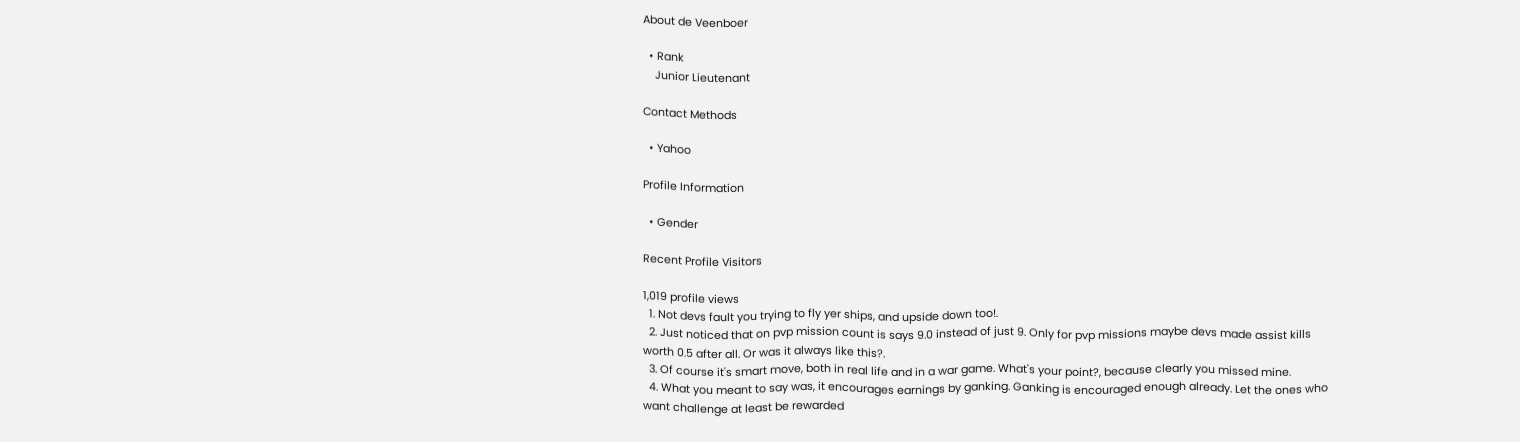About de Veenboer

  • Rank
    Junior Lieutenant

Contact Methods

  • Yahoo

Profile Information

  • Gender

Recent Profile Visitors

1,019 profile views
  1. Not devs fault you trying to fly yer ships, and upside down too!.
  2. Just noticed that on pvp mission count is says 9.0 instead of just 9. Only for pvp missions maybe devs made assist kills worth 0.5 after all. Or was it always like this?.
  3. Of course it's smart move, both in real life and in a war game. What's your point?, because clearly you missed mine.
  4. What you meant to say was, it encourages earnings by ganking. Ganking is encouraged enough already. Let the ones who want challenge at least be rewarded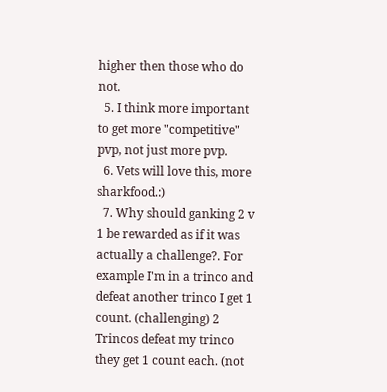higher then those who do not.
  5. I think more important to get more "competitive" pvp, not just more pvp.
  6. Vets will love this, more sharkfood.:)
  7. Why should ganking 2 v 1 be rewarded as if it was actually a challenge?. For example I'm in a trinco and defeat another trinco I get 1 count. (challenging) 2 Trincos defeat my trinco they get 1 count each. (not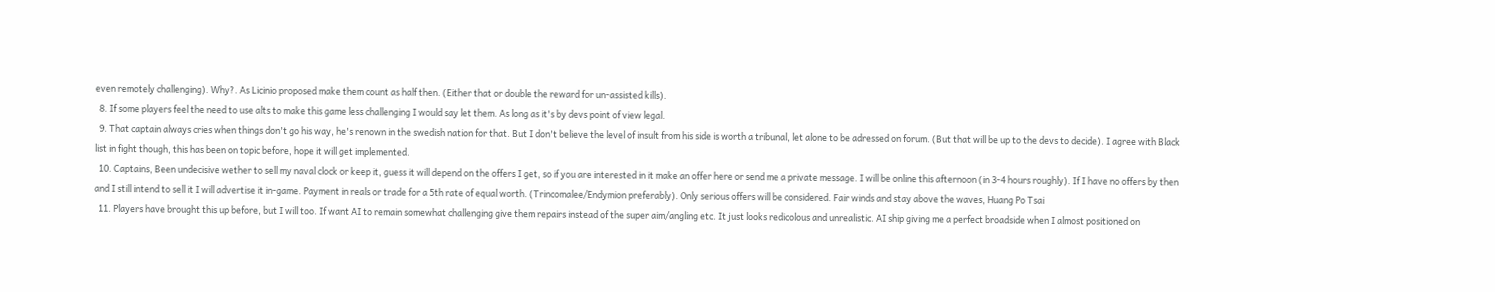even remotely challenging). Why?. As Licinio proposed make them count as half then. (Either that or double the reward for un-assisted kills).
  8. If some players feel the need to use alts to make this game less challenging I would say let them. As long as it's by devs point of view legal.
  9. That captain always cries when things don't go his way, he's renown in the swedish nation for that. But I don't believe the level of insult from his side is worth a tribunal, let alone to be adressed on forum. (But that will be up to the devs to decide). I agree with Black list in fight though, this has been on topic before, hope it will get implemented.
  10. Captains, Been undecisive wether to sell my naval clock or keep it, guess it will depend on the offers I get, so if you are interested in it make an offer here or send me a private message. I will be online this afternoon (in 3-4 hours roughly). If I have no offers by then and I still intend to sell it I will advertise it in-game. Payment in reals or trade for a 5th rate of equal worth. (Trincomalee/Endymion preferably). Only serious offers will be considered. Fair winds and stay above the waves, Huang Po Tsai
  11. Players have brought this up before, but I will too. If want AI to remain somewhat challenging give them repairs instead of the super aim/angling etc. It just looks redicolous and unrealistic. AI ship giving me a perfect broadside when I almost positioned on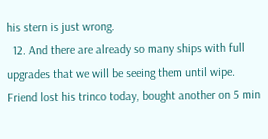his stern is just wrong.
  12. And there are already so many ships with full upgrades that we will be seeing them until wipe. Friend lost his trinco today, bought another on 5 min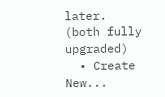later. (both fully upgraded)
  • Create New...